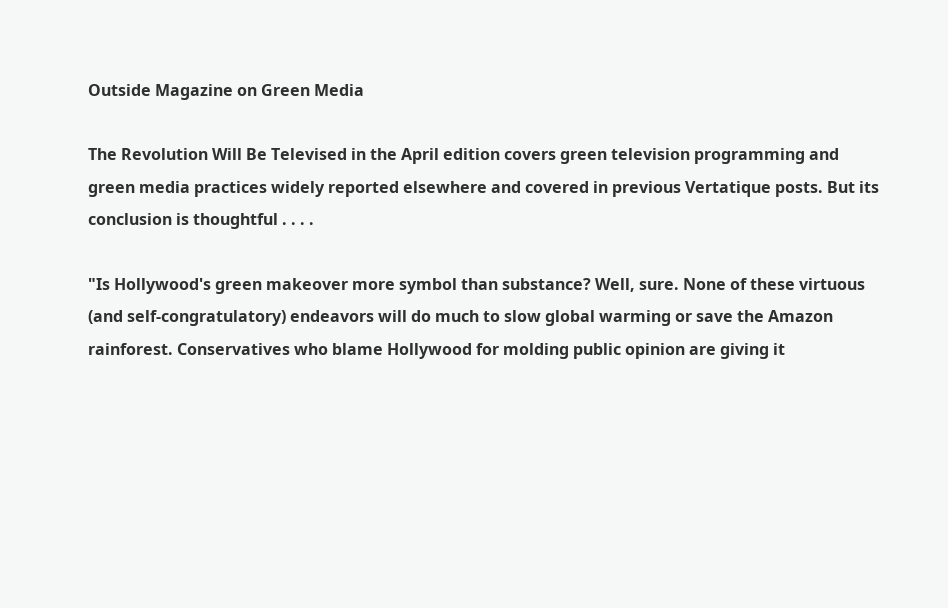Outside Magazine on Green Media

The Revolution Will Be Televised in the April edition covers green television programming and green media practices widely reported elsewhere and covered in previous Vertatique posts. But its conclusion is thoughtful . . . .

"Is Hollywood's green makeover more symbol than substance? Well, sure. None of these virtuous (and self-congratulatory) endeavors will do much to slow global warming or save the Amazon rainforest. Conservatives who blame Hollywood for molding public opinion are giving it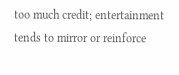too much credit; entertainment tends to mirror or reinforce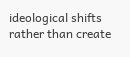ideological shifts rather than create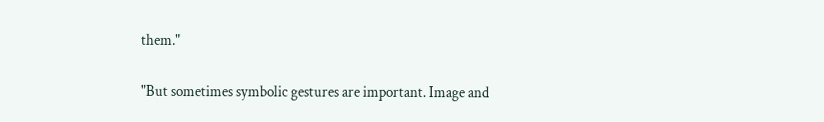them."

"But sometimes symbolic gestures are important. Image and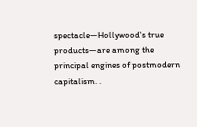spectacle—Hollywood's true products—are among the principal engines of postmodern capitalism. .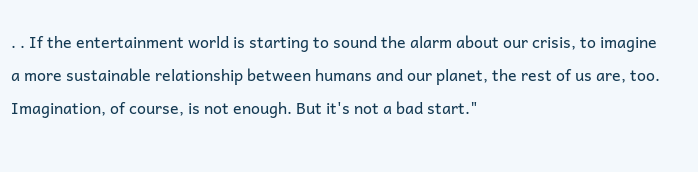. . If the entertainment world is starting to sound the alarm about our crisis, to imagine a more sustainable relationship between humans and our planet, the rest of us are, too. Imagination, of course, is not enough. But it's not a bad start."